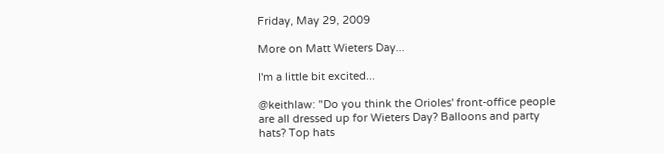Friday, May 29, 2009

More on Matt Wieters Day...

I'm a little bit excited...

@keithlaw: "Do you think the Orioles' front-office people are all dressed up for Wieters Day? Balloons and party hats? Top hats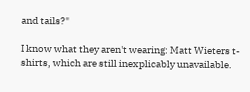and tails?"

I know what they aren't wearing: Matt Wieters t-shirts, which are still inexplicably unavailable.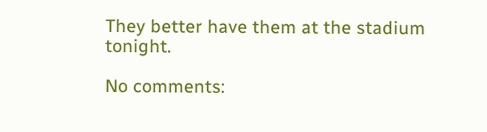They better have them at the stadium tonight.

No comments: